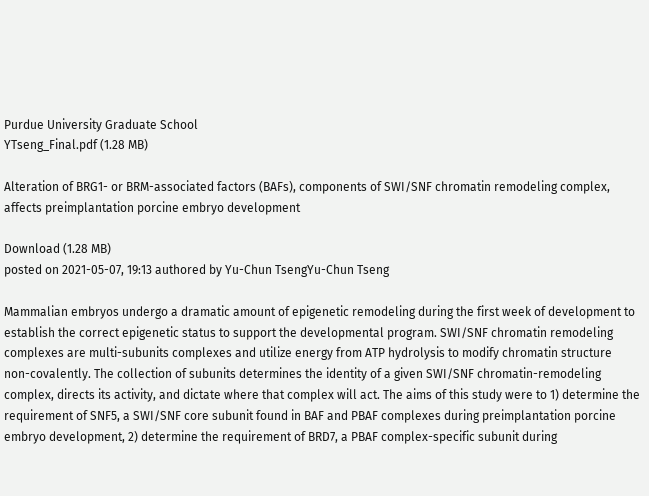Purdue University Graduate School
YTseng_Final.pdf (1.28 MB)

Alteration of BRG1- or BRM-associated factors (BAFs), components of SWI/SNF chromatin remodeling complex, affects preimplantation porcine embryo development

Download (1.28 MB)
posted on 2021-05-07, 19:13 authored by Yu-Chun TsengYu-Chun Tseng

Mammalian embryos undergo a dramatic amount of epigenetic remodeling during the first week of development to establish the correct epigenetic status to support the developmental program. SWI/SNF chromatin remodeling complexes are multi-subunits complexes and utilize energy from ATP hydrolysis to modify chromatin structure non-covalently. The collection of subunits determines the identity of a given SWI/SNF chromatin-remodeling complex, directs its activity, and dictate where that complex will act. The aims of this study were to 1) determine the requirement of SNF5, a SWI/SNF core subunit found in BAF and PBAF complexes during preimplantation porcine embryo development, 2) determine the requirement of BRD7, a PBAF complex-specific subunit during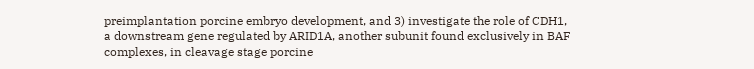preimplantation porcine embryo development, and 3) investigate the role of CDH1, a downstream gene regulated by ARID1A, another subunit found exclusively in BAF complexes, in cleavage stage porcine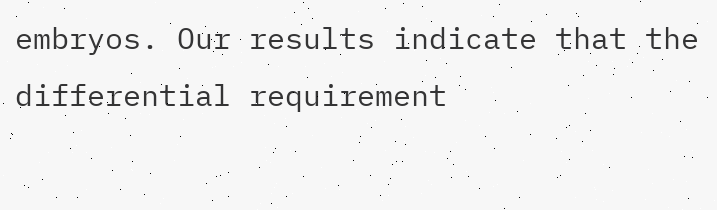embryos. Our results indicate that the differential requirement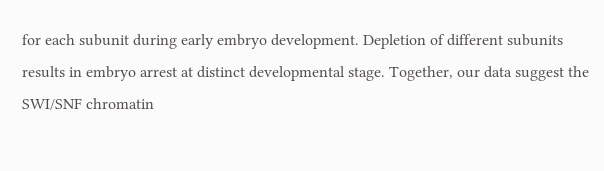for each subunit during early embryo development. Depletion of different subunits results in embryo arrest at distinct developmental stage. Together, our data suggest the SWI/SNF chromatin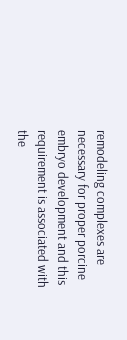remodeling complexes are necessary for proper porcine embryo development and this requirement is associated with the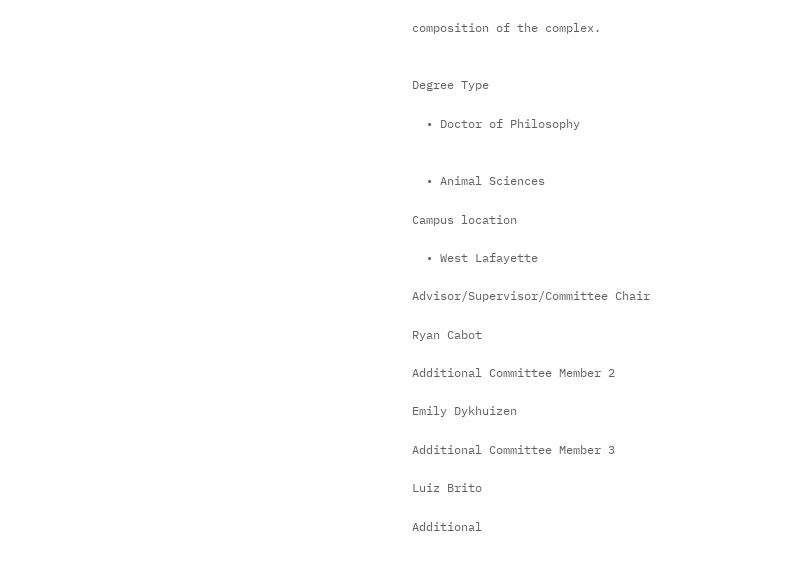composition of the complex.


Degree Type

  • Doctor of Philosophy


  • Animal Sciences

Campus location

  • West Lafayette

Advisor/Supervisor/Committee Chair

Ryan Cabot

Additional Committee Member 2

Emily Dykhuizen

Additional Committee Member 3

Luiz Brito

Additional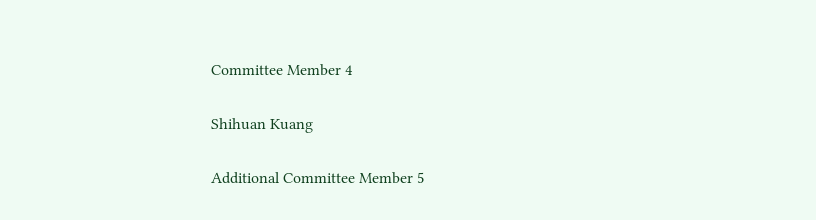Committee Member 4

Shihuan Kuang

Additional Committee Member 5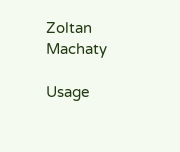Zoltan Machaty

Usage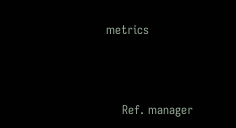metrics



    Ref. manager